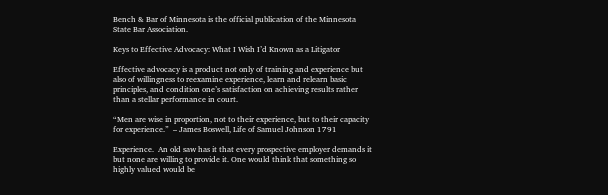Bench & Bar of Minnesota is the official publication of the Minnesota State Bar Association.

Keys to Effective Advocacy: What I Wish I’d Known as a Litigator

Effective advocacy is a product not only of training and experience but also of willingness to reexamine experience, learn and relearn basic principles, and condition one’s satisfaction on achieving results rather than a stellar performance in court.

“Men are wise in proportion, not to their experience, but to their capacity for experience.”  – James Boswell, Life of Samuel Johnson 1791

Experience.  An old saw has it that every prospective employer demands it but none are willing to provide it. One would think that something so highly valued would be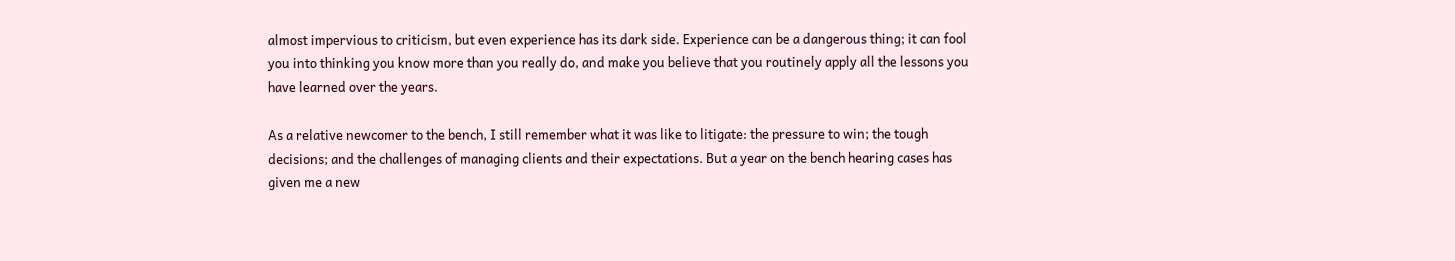almost impervious to criticism, but even experience has its dark side. Experience can be a dangerous thing; it can fool you into thinking you know more than you really do, and make you believe that you routinely apply all the lessons you have learned over the years.

As a relative newcomer to the bench, I still remember what it was like to litigate: the pressure to win; the tough decisions; and the challenges of managing clients and their expectations. But a year on the bench hearing cases has given me a new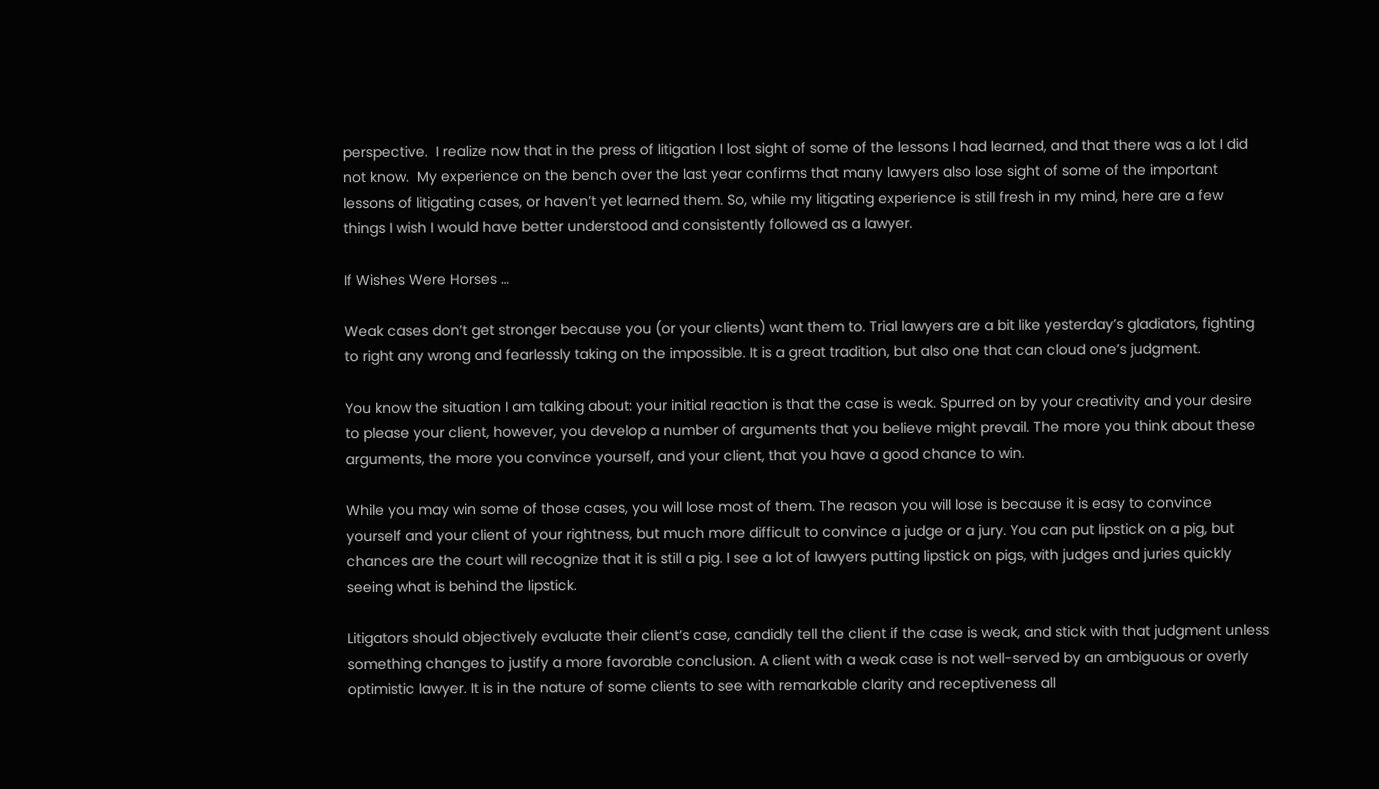perspective.  I realize now that in the press of litigation I lost sight of some of the lessons I had learned, and that there was a lot I did not know.  My experience on the bench over the last year confirms that many lawyers also lose sight of some of the important lessons of litigating cases, or haven’t yet learned them. So, while my litigating experience is still fresh in my mind, here are a few things I wish I would have better understood and consistently followed as a lawyer.

If Wishes Were Horses …

Weak cases don’t get stronger because you (or your clients) want them to. Trial lawyers are a bit like yesterday’s gladiators, fighting to right any wrong and fearlessly taking on the impossible. It is a great tradition, but also one that can cloud one’s judgment.

You know the situation I am talking about: your initial reaction is that the case is weak. Spurred on by your creativity and your desire to please your client, however, you develop a number of arguments that you believe might prevail. The more you think about these arguments, the more you convince yourself, and your client, that you have a good chance to win.

While you may win some of those cases, you will lose most of them. The reason you will lose is because it is easy to convince yourself and your client of your rightness, but much more difficult to convince a judge or a jury. You can put lipstick on a pig, but chances are the court will recognize that it is still a pig. I see a lot of lawyers putting lipstick on pigs, with judges and juries quickly seeing what is behind the lipstick.

Litigators should objectively evaluate their client’s case, candidly tell the client if the case is weak, and stick with that judgment unless something changes to justify a more favorable conclusion. A client with a weak case is not well-served by an ambiguous or overly optimistic lawyer. It is in the nature of some clients to see with remarkable clarity and receptiveness all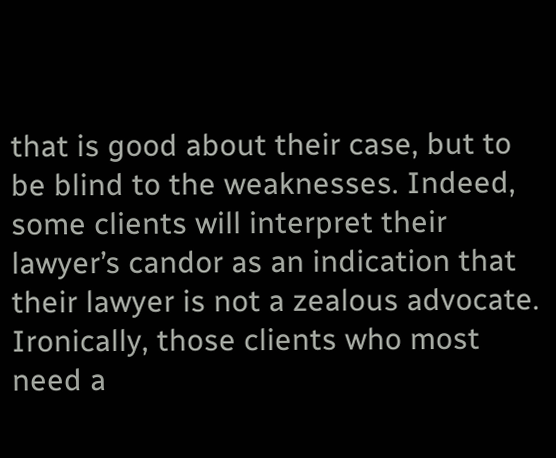that is good about their case, but to be blind to the weaknesses. Indeed, some clients will interpret their lawyer’s candor as an indication that their lawyer is not a zealous advocate. Ironically, those clients who most need a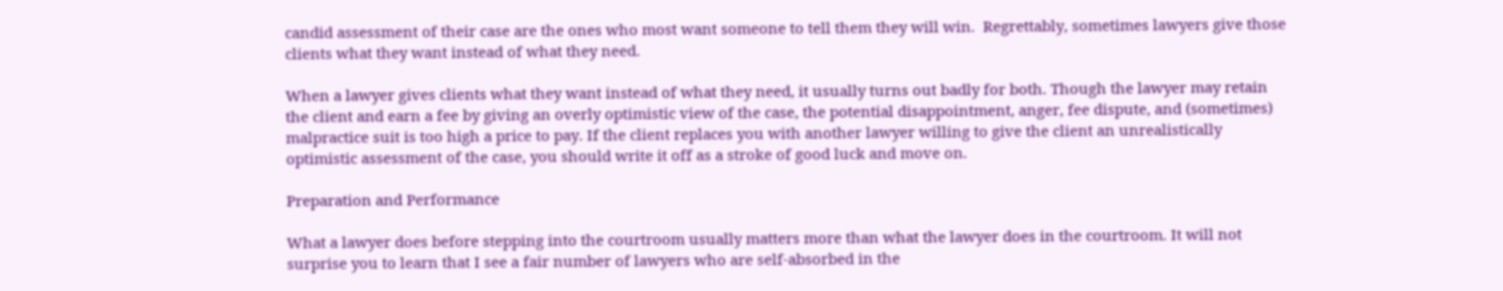candid assessment of their case are the ones who most want someone to tell them they will win.  Regrettably, sometimes lawyers give those clients what they want instead of what they need.

When a lawyer gives clients what they want instead of what they need, it usually turns out badly for both. Though the lawyer may retain the client and earn a fee by giving an overly optimistic view of the case, the potential disappointment, anger, fee dispute, and (sometimes) malpractice suit is too high a price to pay. If the client replaces you with another lawyer willing to give the client an unrealistically optimistic assessment of the case, you should write it off as a stroke of good luck and move on.

Preparation and Performance

What a lawyer does before stepping into the courtroom usually matters more than what the lawyer does in the courtroom. It will not surprise you to learn that I see a fair number of lawyers who are self-absorbed in the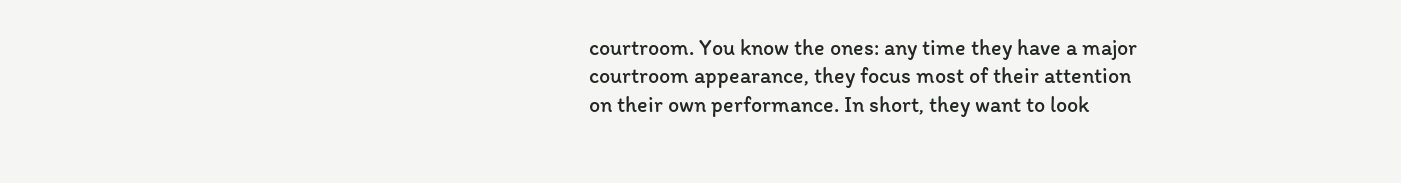courtroom. You know the ones: any time they have a major courtroom appearance, they focus most of their attention on their own performance. In short, they want to look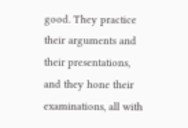good. They practice their arguments and their presentations, and they hone their examinations, all with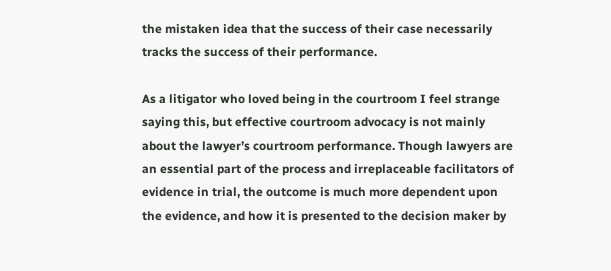the mistaken idea that the success of their case necessarily tracks the success of their performance.

As a litigator who loved being in the courtroom I feel strange saying this, but effective courtroom advocacy is not mainly about the lawyer’s courtroom performance. Though lawyers are an essential part of the process and irreplaceable facilitators of evidence in trial, the outcome is much more dependent upon the evidence, and how it is presented to the decision maker by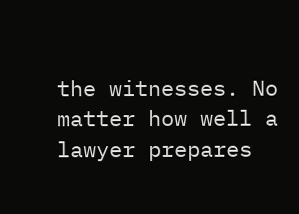the witnesses. No matter how well a lawyer prepares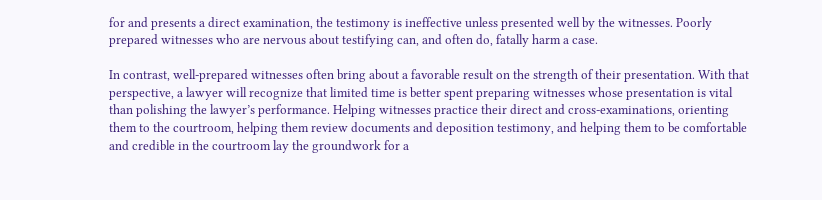for and presents a direct examination, the testimony is ineffective unless presented well by the witnesses. Poorly prepared witnesses who are nervous about testifying can, and often do, fatally harm a case.

In contrast, well-prepared witnesses often bring about a favorable result on the strength of their presentation. With that perspective, a lawyer will recognize that limited time is better spent preparing witnesses whose presentation is vital than polishing the lawyer’s performance. Helping witnesses practice their direct and cross-examinations, orienting them to the courtroom, helping them review documents and deposition testimony, and helping them to be comfortable and credible in the courtroom lay the groundwork for a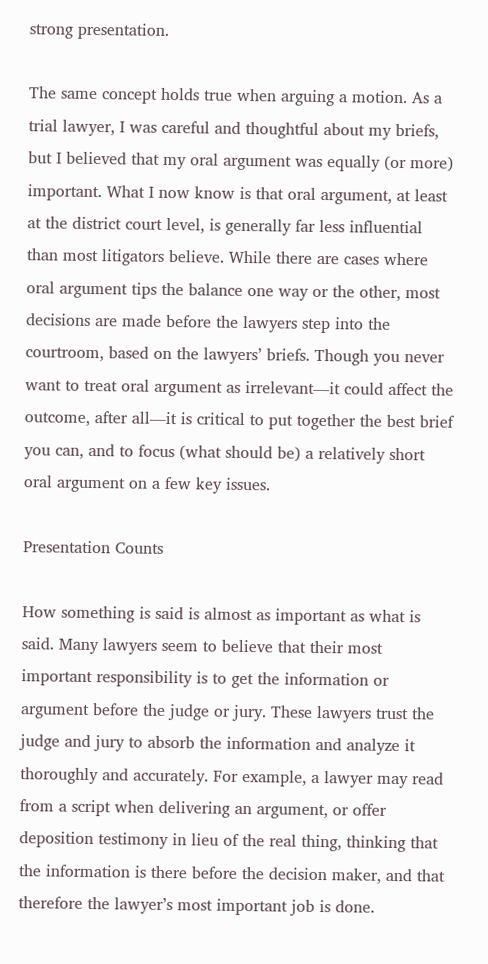strong presentation.

The same concept holds true when arguing a motion. As a trial lawyer, I was careful and thoughtful about my briefs, but I believed that my oral argument was equally (or more) important. What I now know is that oral argument, at least at the district court level, is generally far less influential than most litigators believe. While there are cases where oral argument tips the balance one way or the other, most decisions are made before the lawyers step into the courtroom, based on the lawyers’ briefs. Though you never want to treat oral argument as irrelevant—it could affect the outcome, after all—it is critical to put together the best brief you can, and to focus (what should be) a relatively short oral argument on a few key issues.

Presentation Counts

How something is said is almost as important as what is said. Many lawyers seem to believe that their most important responsibility is to get the information or argument before the judge or jury. These lawyers trust the judge and jury to absorb the information and analyze it thoroughly and accurately. For example, a lawyer may read from a script when delivering an argument, or offer deposition testimony in lieu of the real thing, thinking that the information is there before the decision maker, and that therefore the lawyer’s most important job is done.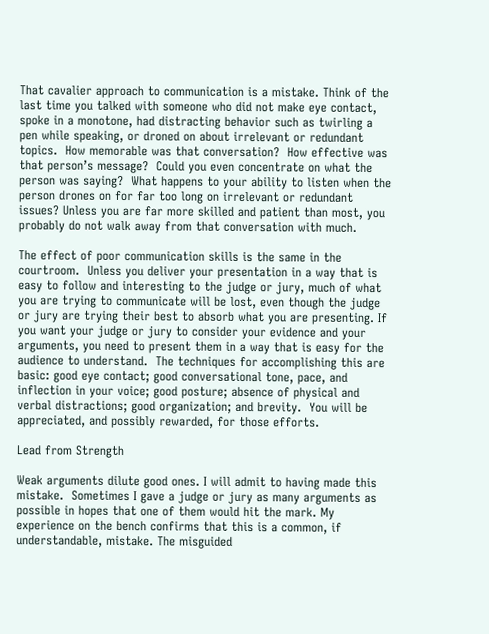That cavalier approach to communication is a mistake. Think of the last time you talked with someone who did not make eye contact, spoke in a monotone, had distracting behavior such as twirling a pen while speaking, or droned on about irrelevant or redundant topics.  How memorable was that conversation?  How effective was that person’s message?  Could you even concentrate on what the person was saying?  What happens to your ability to listen when the person drones on for far too long on irrelevant or redundant issues? Unless you are far more skilled and patient than most, you probably do not walk away from that conversation with much.

The effect of poor communication skills is the same in the courtroom.  Unless you deliver your presentation in a way that is easy to follow and interesting to the judge or jury, much of what you are trying to communicate will be lost, even though the judge or jury are trying their best to absorb what you are presenting. If you want your judge or jury to consider your evidence and your arguments, you need to present them in a way that is easy for the audience to understand.  The techniques for accomplishing this are basic: good eye contact; good conversational tone, pace, and inflection in your voice; good posture; absence of physical and verbal distractions; good organization; and brevity.  You will be appreciated, and possibly rewarded, for those efforts.

Lead from Strength

Weak arguments dilute good ones. I will admit to having made this mistake.  Sometimes I gave a judge or jury as many arguments as possible in hopes that one of them would hit the mark. My experience on the bench confirms that this is a common, if understandable, mistake. The misguided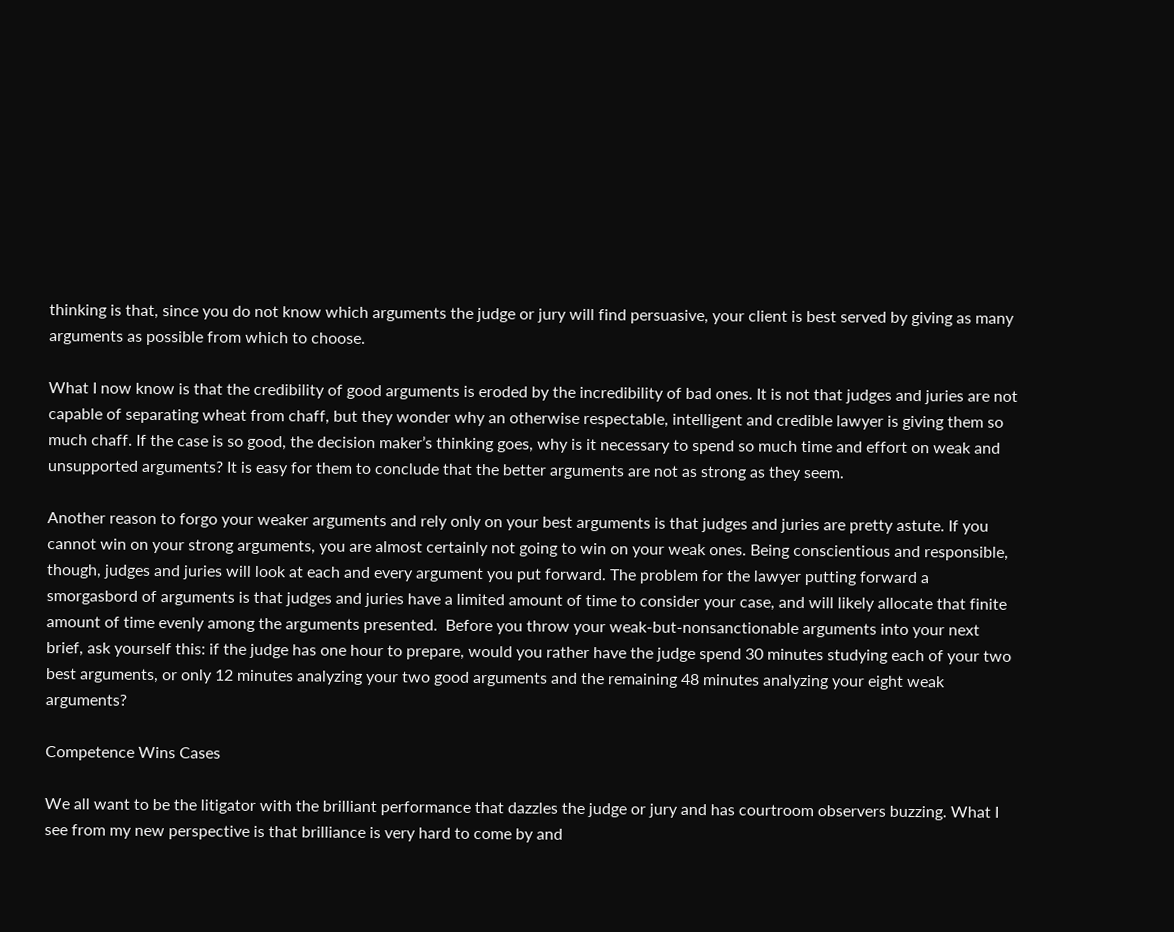thinking is that, since you do not know which arguments the judge or jury will find persuasive, your client is best served by giving as many arguments as possible from which to choose.

What I now know is that the credibility of good arguments is eroded by the incredibility of bad ones. It is not that judges and juries are not capable of separating wheat from chaff, but they wonder why an otherwise respectable, intelligent and credible lawyer is giving them so much chaff. If the case is so good, the decision maker’s thinking goes, why is it necessary to spend so much time and effort on weak and unsupported arguments? It is easy for them to conclude that the better arguments are not as strong as they seem.

Another reason to forgo your weaker arguments and rely only on your best arguments is that judges and juries are pretty astute. If you cannot win on your strong arguments, you are almost certainly not going to win on your weak ones. Being conscientious and responsible, though, judges and juries will look at each and every argument you put forward. The problem for the lawyer putting forward a smorgasbord of arguments is that judges and juries have a limited amount of time to consider your case, and will likely allocate that finite amount of time evenly among the arguments presented.  Before you throw your weak-but-nonsanctionable arguments into your next brief, ask yourself this: if the judge has one hour to prepare, would you rather have the judge spend 30 minutes studying each of your two best arguments, or only 12 minutes analyzing your two good arguments and the remaining 48 minutes analyzing your eight weak arguments?

Competence Wins Cases

We all want to be the litigator with the brilliant performance that dazzles the judge or jury and has courtroom observers buzzing. What I see from my new perspective is that brilliance is very hard to come by and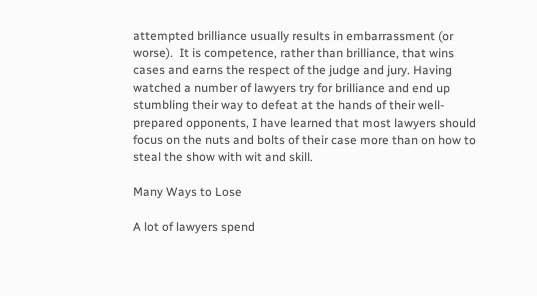attempted brilliance usually results in embarrassment (or worse).  It is competence, rather than brilliance, that wins cases and earns the respect of the judge and jury. Having watched a number of lawyers try for brilliance and end up stumbling their way to defeat at the hands of their well-prepared opponents, I have learned that most lawyers should focus on the nuts and bolts of their case more than on how to steal the show with wit and skill.

Many Ways to Lose

A lot of lawyers spend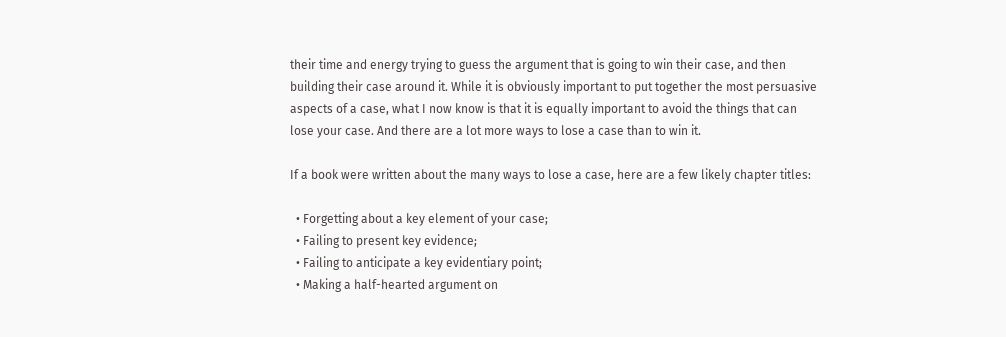their time and energy trying to guess the argument that is going to win their case, and then building their case around it. While it is obviously important to put together the most persuasive aspects of a case, what I now know is that it is equally important to avoid the things that can lose your case. And there are a lot more ways to lose a case than to win it.

If a book were written about the many ways to lose a case, here are a few likely chapter titles:

  • Forgetting about a key element of your case;
  • Failing to present key evidence;
  • Failing to anticipate a key evidentiary point;
  • Making a half-hearted argument on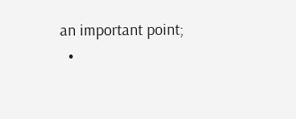an important point;
  •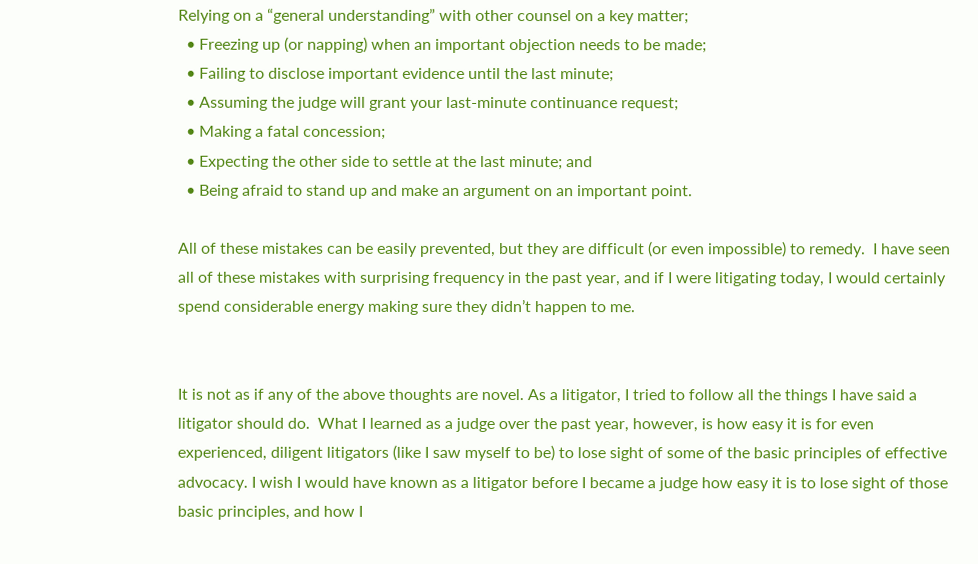Relying on a “general understanding” with other counsel on a key matter;
  • Freezing up (or napping) when an important objection needs to be made;
  • Failing to disclose important evidence until the last minute;
  • Assuming the judge will grant your last-minute continuance request;
  • Making a fatal concession;
  • Expecting the other side to settle at the last minute; and
  • Being afraid to stand up and make an argument on an important point.

All of these mistakes can be easily prevented, but they are difficult (or even impossible) to remedy.  I have seen all of these mistakes with surprising frequency in the past year, and if I were litigating today, I would certainly spend considerable energy making sure they didn’t happen to me.


It is not as if any of the above thoughts are novel. As a litigator, I tried to follow all the things I have said a litigator should do.  What I learned as a judge over the past year, however, is how easy it is for even experienced, diligent litigators (like I saw myself to be) to lose sight of some of the basic principles of effective advocacy. I wish I would have known as a litigator before I became a judge how easy it is to lose sight of those basic principles, and how I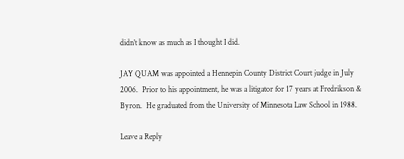didn’t know as much as I thought I did.

JAY QUAM was appointed a Hennepin County District Court judge in July 2006.  Prior to his appointment, he was a litigator for 17 years at Fredrikson & Byron.  He graduated from the University of Minnesota Law School in 1988.

Leave a Reply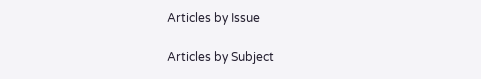Articles by Issue

Articles by Subject